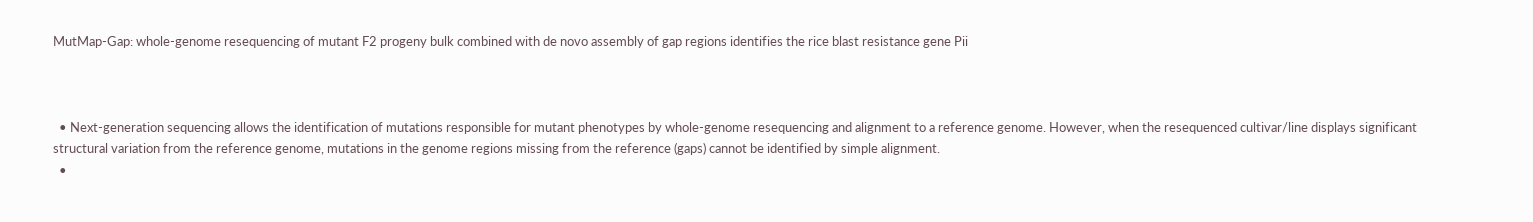MutMap-Gap: whole-genome resequencing of mutant F2 progeny bulk combined with de novo assembly of gap regions identifies the rice blast resistance gene Pii



  • Next-generation sequencing allows the identification of mutations responsible for mutant phenotypes by whole-genome resequencing and alignment to a reference genome. However, when the resequenced cultivar/line displays significant structural variation from the reference genome, mutations in the genome regions missing from the reference (gaps) cannot be identified by simple alignment.
  •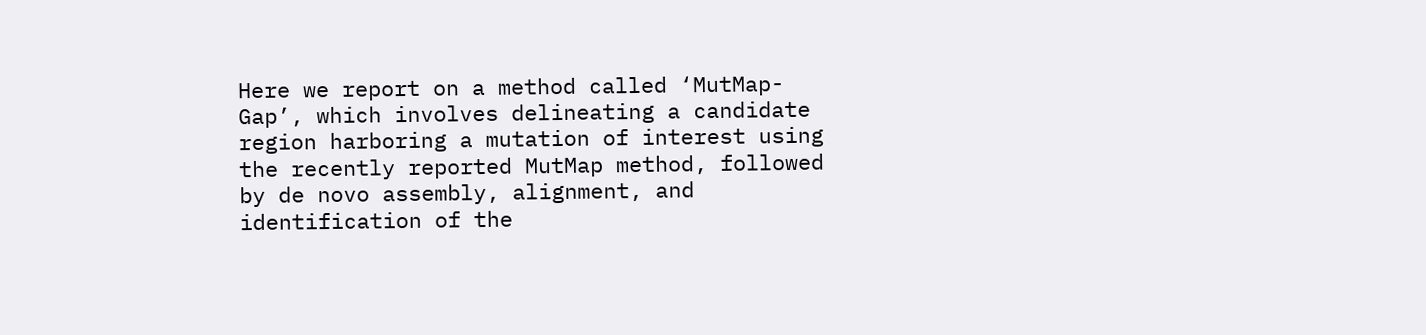Here we report on a method called ‘MutMap-Gap’, which involves delineating a candidate region harboring a mutation of interest using the recently reported MutMap method, followed by de novo assembly, alignment, and identification of the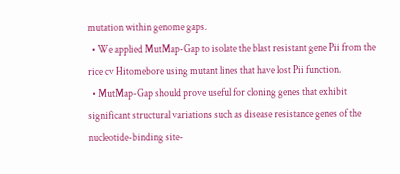mutation within genome gaps.
  • We applied MutMap-Gap to isolate the blast resistant gene Pii from the rice cv Hitomebore using mutant lines that have lost Pii function.
  • MutMap-Gap should prove useful for cloning genes that exhibit significant structural variations such as disease resistance genes of the nucleotide-binding site-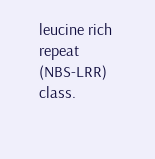leucine rich repeat (NBS-LRR) class.